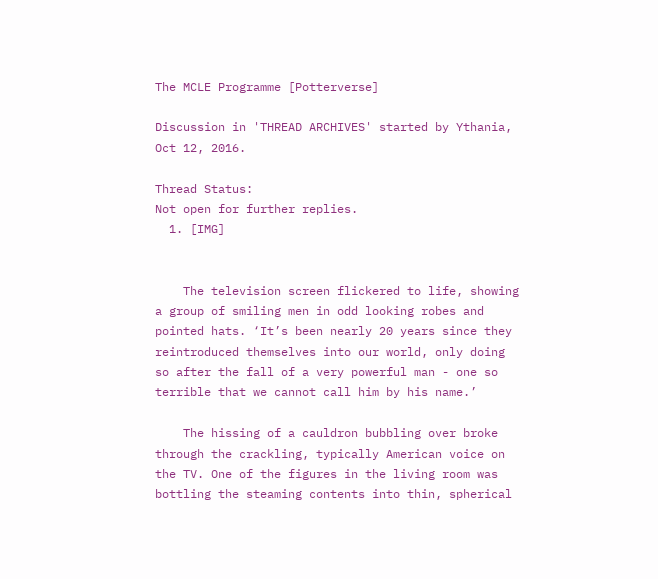The MCLE Programme [Potterverse]

Discussion in 'THREAD ARCHIVES' started by Ythania, Oct 12, 2016.

Thread Status:
Not open for further replies.
  1. [IMG]


    The television screen flickered to life, showing a group of smiling men in odd looking robes and pointed hats. ‘It’s been nearly 20 years since they reintroduced themselves into our world, only doing so after the fall of a very powerful man - one so terrible that we cannot call him by his name.’

    The hissing of a cauldron bubbling over broke through the crackling, typically American voice on the TV. One of the figures in the living room was bottling the steaming contents into thin, spherical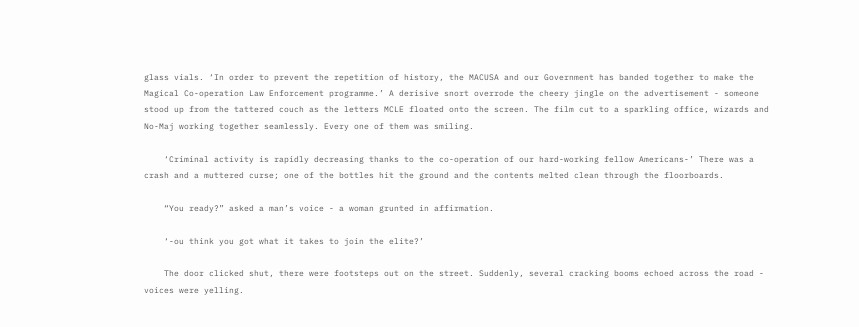glass vials. ‘In order to prevent the repetition of history, the MACUSA and our Government has banded together to make the Magical Co-operation Law Enforcement programme.’ A derisive snort overrode the cheery jingle on the advertisement - someone stood up from the tattered couch as the letters MCLE floated onto the screen. The film cut to a sparkling office, wizards and No-Maj working together seamlessly. Every one of them was smiling.

    ‘Criminal activity is rapidly decreasing thanks to the co-operation of our hard-working fellow Americans-’ There was a crash and a muttered curse; one of the bottles hit the ground and the contents melted clean through the floorboards.

    “You ready?” asked a man’s voice - a woman grunted in affirmation.

    ‘-ou think you got what it takes to join the elite?’

    The door clicked shut, there were footsteps out on the street. Suddenly, several cracking booms echoed across the road - voices were yelling.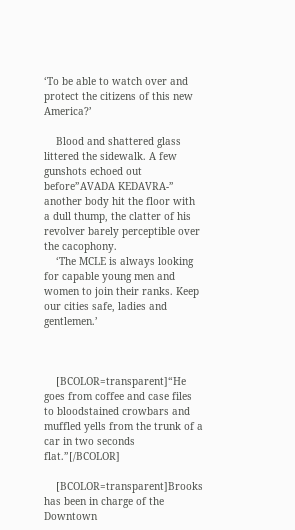‘To be able to watch over and protect the citizens of this new America?’

    Blood and shattered glass littered the sidewalk. A few gunshots echoed out before”AVADA KEDAVRA-” another body hit the floor with a dull thump, the clatter of his revolver barely perceptible over the cacophony.
    ‘The MCLE is always looking for capable young men and women to join their ranks. Keep our cities safe, ladies and gentlemen.’



    [BCOLOR=transparent]“He goes from coffee and case files to bloodstained crowbars and muffled yells from the trunk of a car in two seconds flat.”[/BCOLOR]

    [BCOLOR=transparent]Brooks has been in charge of the Downtown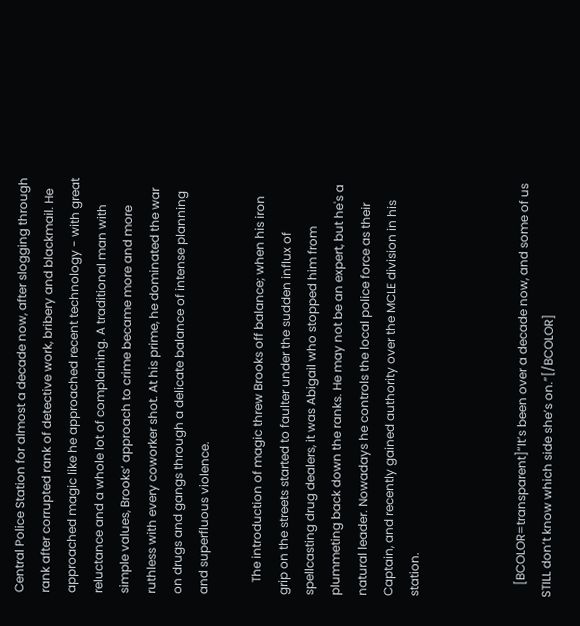Central Police Station for almost a decade now, after slogging through rank after corrupted rank of detective work, bribery and blackmail. He approached magic like he approached recent technology - with great reluctance and a whole lot of complaining. A traditional man with simple values, Brooks’ approach to crime became more and more ruthless with every coworker shot. At his prime, he dominated the war on drugs and gangs through a delicate balance of intense planning and superfluous violence.

    The introduction of magic threw Brooks off balance; when his iron grip on the streets started to faulter under the sudden influx of spellcasting drug dealers, it was Abigail who stopped him from plummeting back down the ranks. He may not be an expert, but he's a natural leader. Nowadays he controls the local police force as their Captain, and recently gained authority over the MCLE division in his station.



    [BCOLOR=transparent]“It’s been over a decade now, and some of us STILL don’t know which side she’s on.”[/BCOLOR]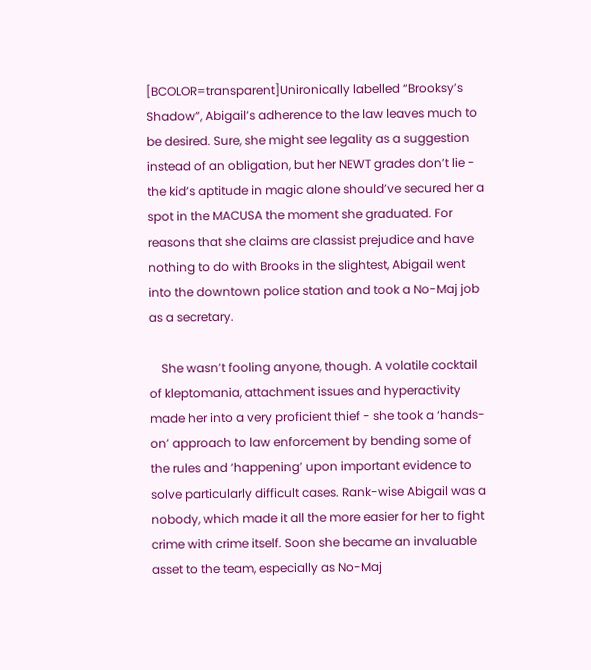[BCOLOR=transparent]Unironically labelled “Brooksy’s Shadow”, Abigail’s adherence to the law leaves much to be desired. Sure, she might see legality as a suggestion instead of an obligation, but her NEWT grades don’t lie - the kid’s aptitude in magic alone should’ve secured her a spot in the MACUSA the moment she graduated. For reasons that she claims are classist prejudice and have nothing to do with Brooks in the slightest, Abigail went into the downtown police station and took a No-Maj job as a secretary.

    She wasn’t fooling anyone, though. A volatile cocktail of kleptomania, attachment issues and hyperactivity made her into a very proficient thief - she took a ‘hands-on’ approach to law enforcement by bending some of the rules and ‘happening’ upon important evidence to solve particularly difficult cases. Rank-wise Abigail was a nobody, which made it all the more easier for her to fight crime with crime itself. Soon she became an invaluable asset to the team, especially as No-Maj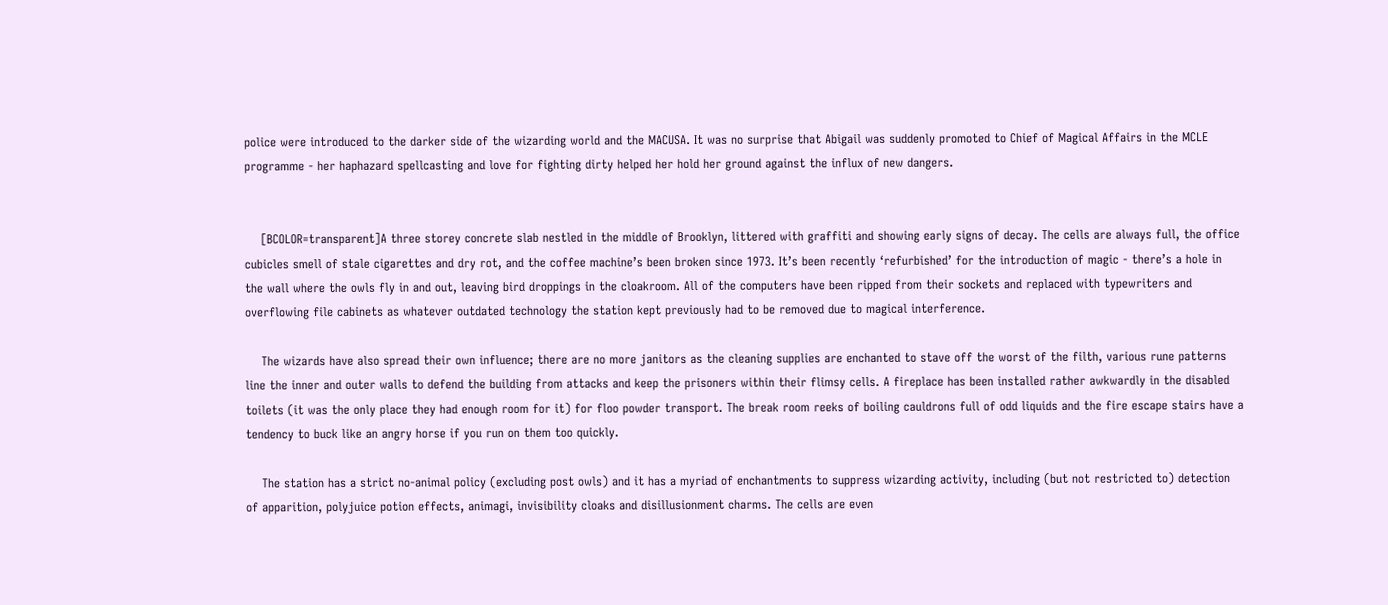police were introduced to the darker side of the wizarding world and the MACUSA. It was no surprise that Abigail was suddenly promoted to Chief of Magical Affairs in the MCLE programme - her haphazard spellcasting and love for fighting dirty helped her hold her ground against the influx of new dangers.


    [BCOLOR=transparent]A three storey concrete slab nestled in the middle of Brooklyn, littered with graffiti and showing early signs of decay. The cells are always full, the office cubicles smell of stale cigarettes and dry rot, and the coffee machine’s been broken since 1973. It’s been recently ‘refurbished’ for the introduction of magic - there’s a hole in the wall where the owls fly in and out, leaving bird droppings in the cloakroom. All of the computers have been ripped from their sockets and replaced with typewriters and overflowing file cabinets as whatever outdated technology the station kept previously had to be removed due to magical interference.

    The wizards have also spread their own influence; there are no more janitors as the cleaning supplies are enchanted to stave off the worst of the filth, various rune patterns line the inner and outer walls to defend the building from attacks and keep the prisoners within their flimsy cells. A fireplace has been installed rather awkwardly in the disabled toilets (it was the only place they had enough room for it) for floo powder transport. The break room reeks of boiling cauldrons full of odd liquids and the fire escape stairs have a tendency to buck like an angry horse if you run on them too quickly.

    The station has a strict no-animal policy (excluding post owls) and it has a myriad of enchantments to suppress wizarding activity, including (but not restricted to) detection of apparition, polyjuice potion effects, animagi, invisibility cloaks and disillusionment charms. The cells are even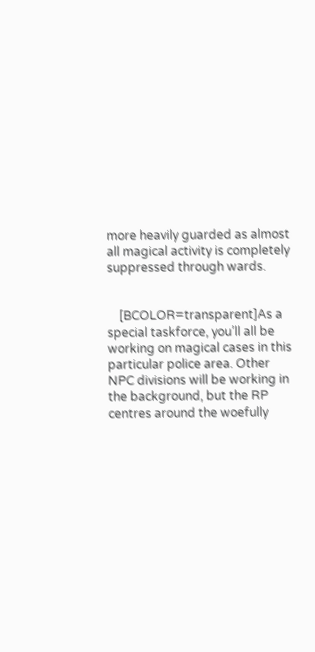more heavily guarded as almost all magical activity is completely suppressed through wards.


    [BCOLOR=transparent]As a special taskforce, you’ll all be working on magical cases in this particular police area. Other NPC divisions will be working in the background, but the RP centres around the woefully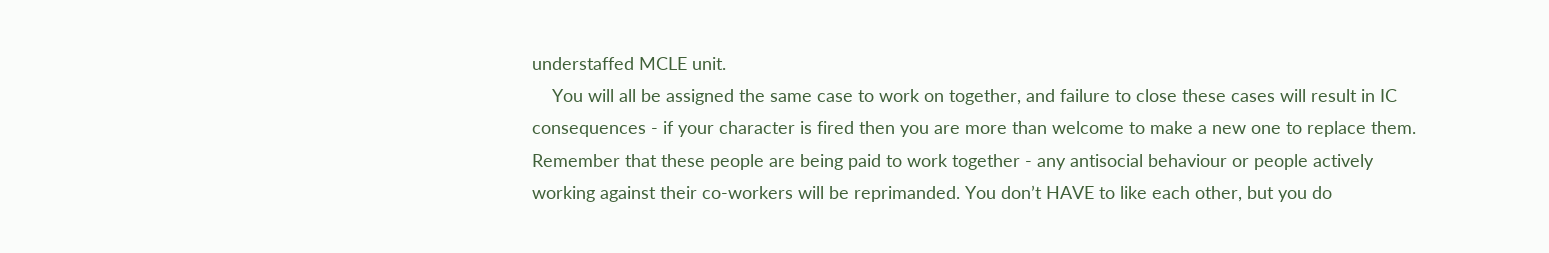understaffed MCLE unit.
    You will all be assigned the same case to work on together, and failure to close these cases will result in IC consequences - if your character is fired then you are more than welcome to make a new one to replace them. Remember that these people are being paid to work together - any antisocial behaviour or people actively working against their co-workers will be reprimanded. You don’t HAVE to like each other, but you do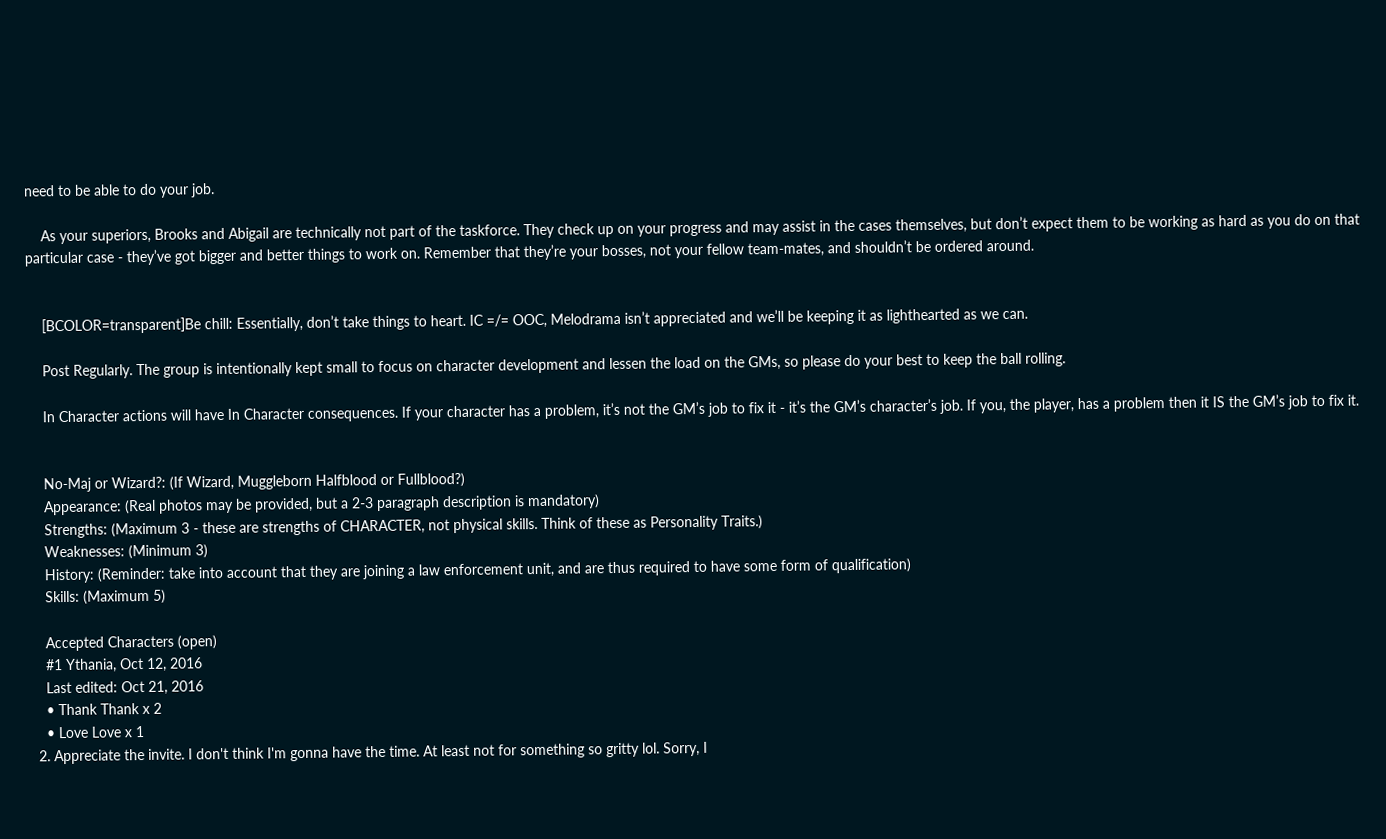need to be able to do your job.

    As your superiors, Brooks and Abigail are technically not part of the taskforce. They check up on your progress and may assist in the cases themselves, but don’t expect them to be working as hard as you do on that particular case - they’ve got bigger and better things to work on. Remember that they’re your bosses, not your fellow team-mates, and shouldn’t be ordered around.


    [BCOLOR=transparent]Be chill: Essentially, don’t take things to heart. IC =/= OOC, Melodrama isn’t appreciated and we’ll be keeping it as lighthearted as we can.

    Post Regularly. The group is intentionally kept small to focus on character development and lessen the load on the GMs, so please do your best to keep the ball rolling.

    In Character actions will have In Character consequences. If your character has a problem, it’s not the GM’s job to fix it - it’s the GM’s character’s job. If you, the player, has a problem then it IS the GM’s job to fix it.


    No-Maj or Wizard?: (If Wizard, Muggleborn Halfblood or Fullblood?)
    Appearance: (Real photos may be provided, but a 2-3 paragraph description is mandatory)
    Strengths: (Maximum 3 - these are strengths of CHARACTER, not physical skills. Think of these as Personality Traits.)
    Weaknesses: (Minimum 3)
    History: (Reminder: take into account that they are joining a law enforcement unit, and are thus required to have some form of qualification)
    Skills: (Maximum 5)

    Accepted Characters (open)
    #1 Ythania, Oct 12, 2016
    Last edited: Oct 21, 2016
    • Thank Thank x 2
    • Love Love x 1
  2. Appreciate the invite. I don't think I'm gonna have the time. At least not for something so gritty lol. Sorry, I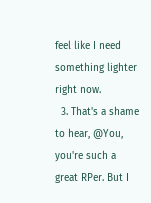feel like I need something lighter right now.
  3. That's a shame to hear, @You, you're such a great RPer. But I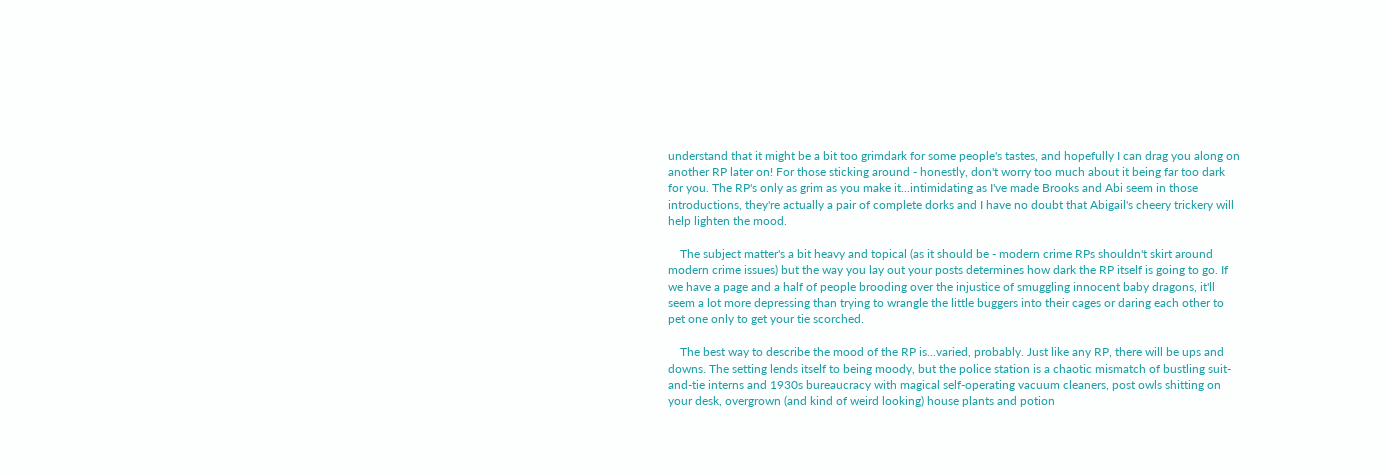understand that it might be a bit too grimdark for some people's tastes, and hopefully I can drag you along on another RP later on! For those sticking around - honestly, don't worry too much about it being far too dark for you. The RP's only as grim as you make it...intimidating as I've made Brooks and Abi seem in those introductions, they're actually a pair of complete dorks and I have no doubt that Abigail's cheery trickery will help lighten the mood.

    The subject matter's a bit heavy and topical (as it should be - modern crime RPs shouldn't skirt around modern crime issues) but the way you lay out your posts determines how dark the RP itself is going to go. If we have a page and a half of people brooding over the injustice of smuggling innocent baby dragons, it'll seem a lot more depressing than trying to wrangle the little buggers into their cages or daring each other to pet one only to get your tie scorched.

    The best way to describe the mood of the RP is...varied, probably. Just like any RP, there will be ups and downs. The setting lends itself to being moody, but the police station is a chaotic mismatch of bustling suit-and-tie interns and 1930s bureaucracy with magical self-operating vacuum cleaners, post owls shitting on your desk, overgrown (and kind of weird looking) house plants and potion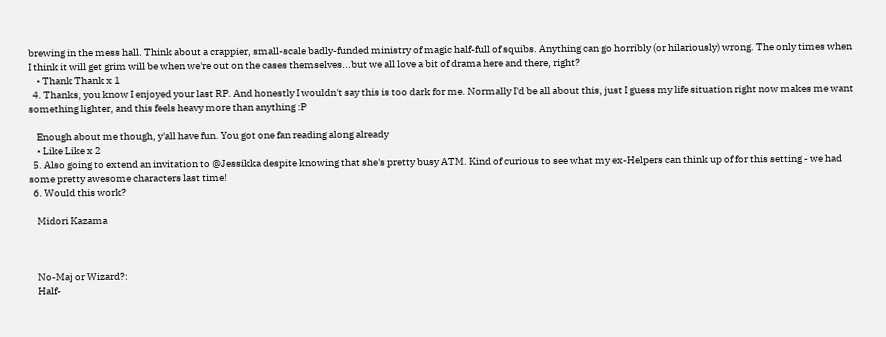brewing in the mess hall. Think about a crappier, small-scale badly-funded ministry of magic half-full of squibs. Anything can go horribly (or hilariously) wrong. The only times when I think it will get grim will be when we're out on the cases themselves...but we all love a bit of drama here and there, right?
    • Thank Thank x 1
  4. Thanks, you know I enjoyed your last RP. And honestly I wouldn't say this is too dark for me. Normally I'd be all about this, just I guess my life situation right now makes me want something lighter, and this feels heavy more than anything :P

    Enough about me though, y'all have fun. You got one fan reading along already
    • Like Like x 2
  5. Also going to extend an invitation to @Jessikka despite knowing that she's pretty busy ATM. Kind of curious to see what my ex-Helpers can think up of for this setting - we had some pretty awesome characters last time!
  6. Would this work?

    Midori Kazama



    No-Maj or Wizard?:
    Half-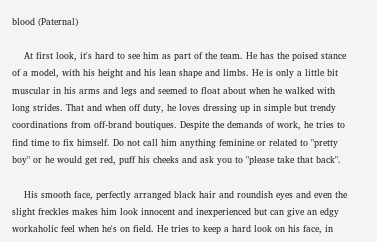blood (Paternal)

    At first look, it's hard to see him as part of the team. He has the poised stance of a model, with his height and his lean shape and limbs. He is only a little bit muscular in his arms and legs and seemed to float about when he walked with long strides. That and when off duty, he loves dressing up in simple but trendy coordinations from off-brand boutiques. Despite the demands of work, he tries to find time to fix himself. Do not call him anything feminine or related to "pretty boy" or he would get red, puff his cheeks and ask you to "please take that back".

    His smooth face, perfectly arranged black hair and roundish eyes and even the slight freckles makes him look innocent and inexperienced but can give an edgy workaholic feel when he's on field. He tries to keep a hard look on his face, in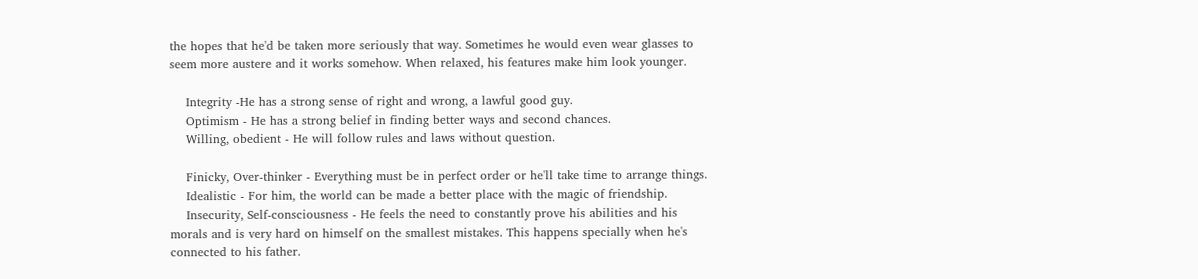the hopes that he'd be taken more seriously that way. Sometimes he would even wear glasses to seem more austere and it works somehow. When relaxed, his features make him look younger.

    Integrity -He has a strong sense of right and wrong, a lawful good guy.
    Optimism - He has a strong belief in finding better ways and second chances.
    Willing, obedient - He will follow rules and laws without question.

    Finicky, Over-thinker - Everything must be in perfect order or he'll take time to arrange things.
    Idealistic - For him, the world can be made a better place with the magic of friendship.
    Insecurity, Self-consciousness - He feels the need to constantly prove his abilities and his morals and is very hard on himself on the smallest mistakes. This happens specially when he's connected to his father.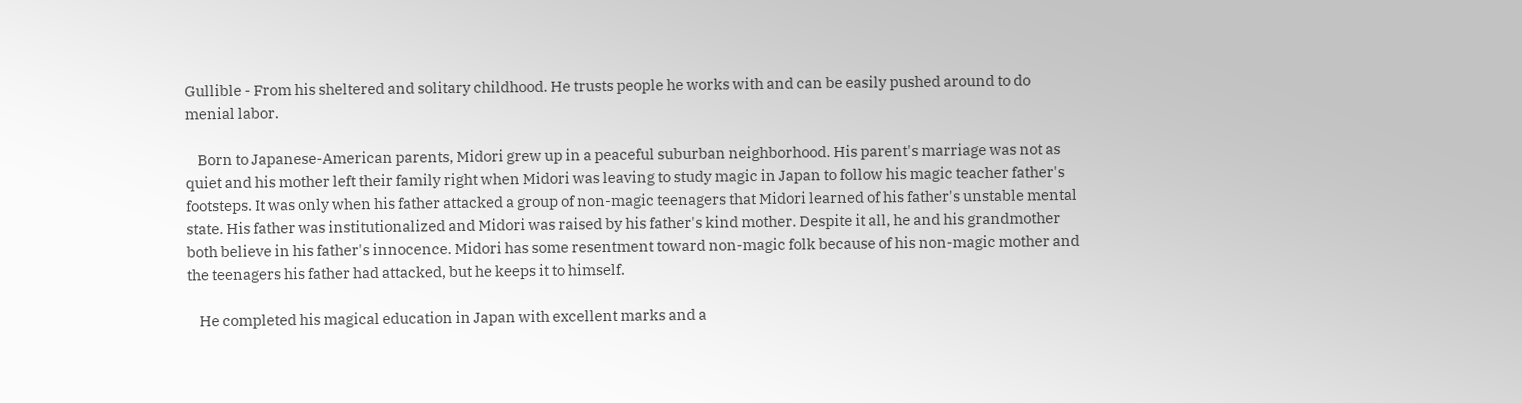Gullible - From his sheltered and solitary childhood. He trusts people he works with and can be easily pushed around to do menial labor.

    Born to Japanese-American parents, Midori grew up in a peaceful suburban neighborhood. His parent's marriage was not as quiet and his mother left their family right when Midori was leaving to study magic in Japan to follow his magic teacher father's footsteps. It was only when his father attacked a group of non-magic teenagers that Midori learned of his father's unstable mental state. His father was institutionalized and Midori was raised by his father's kind mother. Despite it all, he and his grandmother both believe in his father's innocence. Midori has some resentment toward non-magic folk because of his non-magic mother and the teenagers his father had attacked, but he keeps it to himself.

    He completed his magical education in Japan with excellent marks and a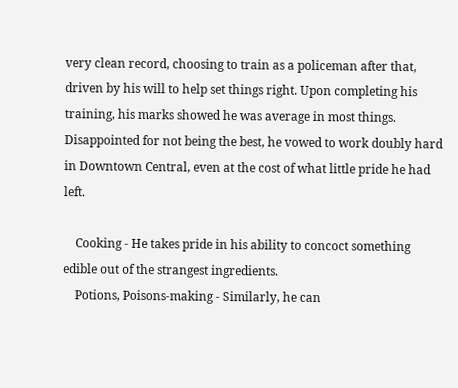very clean record, choosing to train as a policeman after that, driven by his will to help set things right. Upon completing his training, his marks showed he was average in most things. Disappointed for not being the best, he vowed to work doubly hard in Downtown Central, even at the cost of what little pride he had left.

    Cooking - He takes pride in his ability to concoct something edible out of the strangest ingredients.
    Potions, Poisons-making - Similarly, he can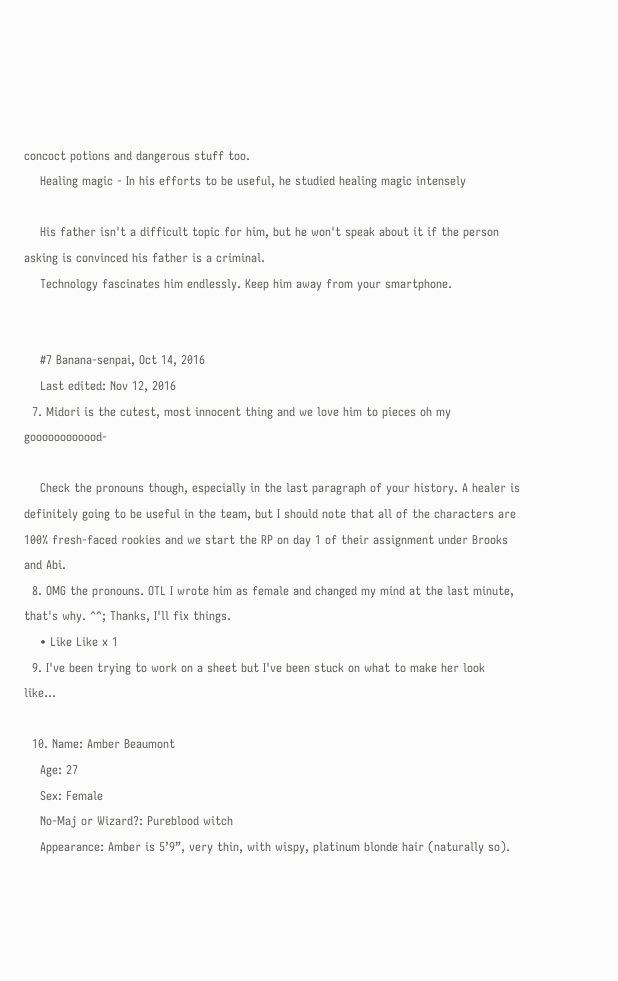concoct potions and dangerous stuff too.
    Healing magic - In his efforts to be useful, he studied healing magic intensely

    His father isn't a difficult topic for him, but he won't speak about it if the person asking is convinced his father is a criminal.
    Technology fascinates him endlessly. Keep him away from your smartphone.


    #7 Banana-senpai, Oct 14, 2016
    Last edited: Nov 12, 2016
  7. Midori is the cutest, most innocent thing and we love him to pieces oh my goooooooooood-

    Check the pronouns though, especially in the last paragraph of your history. A healer is definitely going to be useful in the team, but I should note that all of the characters are 100% fresh-faced rookies and we start the RP on day 1 of their assignment under Brooks and Abi.
  8. OMG the pronouns. OTL I wrote him as female and changed my mind at the last minute, that's why. ^^; Thanks, I'll fix things.
    • Like Like x 1
  9. I've been trying to work on a sheet but I've been stuck on what to make her look like...

  10. Name: Amber Beaumont
    Age: 27
    Sex: Female
    No-Maj or Wizard?: Pureblood witch
    Appearance: Amber is 5’9”, very thin, with wispy, platinum blonde hair (naturally so).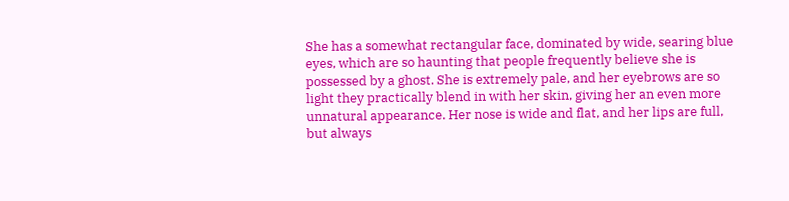She has a somewhat rectangular face, dominated by wide, searing blue eyes, which are so haunting that people frequently believe she is possessed by a ghost. She is extremely pale, and her eyebrows are so light they practically blend in with her skin, giving her an even more unnatural appearance. Her nose is wide and flat, and her lips are full, but always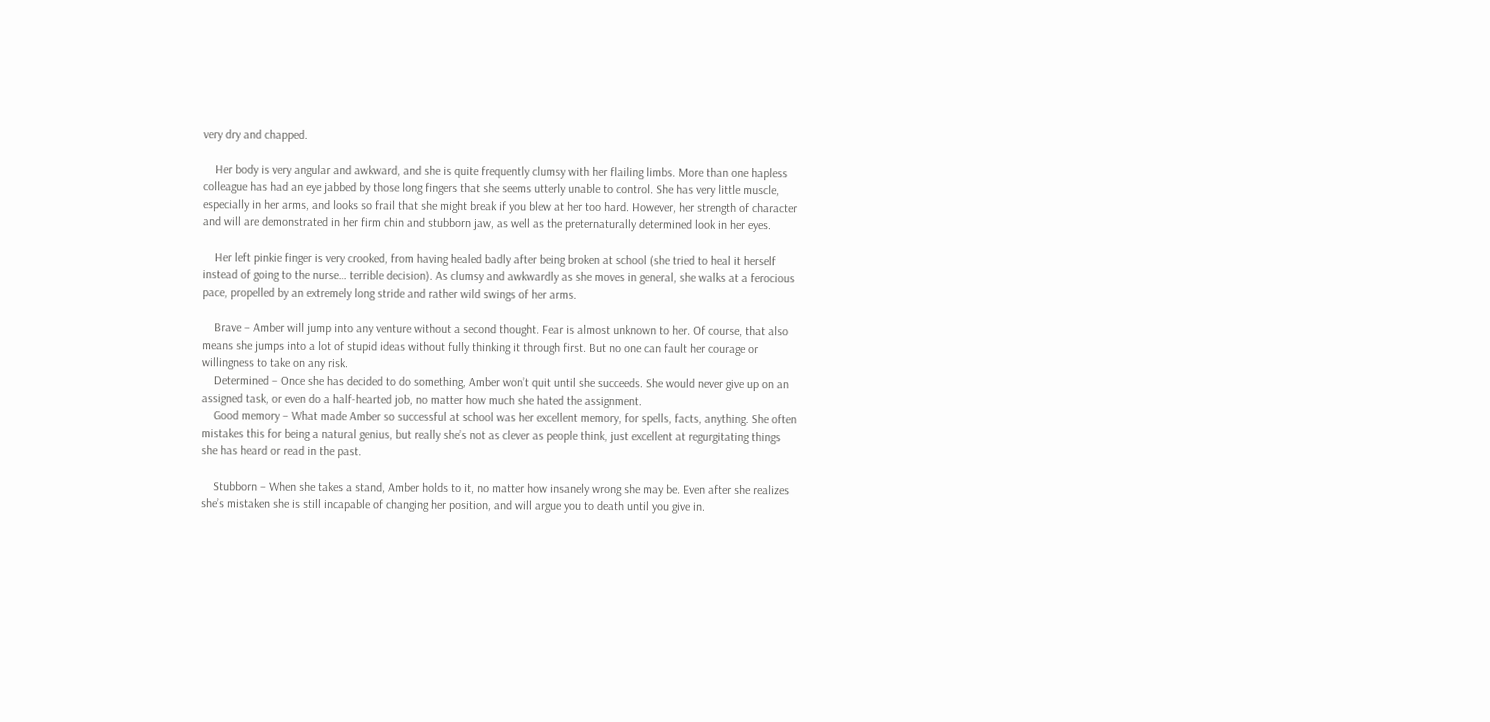very dry and chapped.

    Her body is very angular and awkward, and she is quite frequently clumsy with her flailing limbs. More than one hapless colleague has had an eye jabbed by those long fingers that she seems utterly unable to control. She has very little muscle, especially in her arms, and looks so frail that she might break if you blew at her too hard. However, her strength of character and will are demonstrated in her firm chin and stubborn jaw, as well as the preternaturally determined look in her eyes.

    Her left pinkie finger is very crooked, from having healed badly after being broken at school (she tried to heal it herself instead of going to the nurse… terrible decision). As clumsy and awkwardly as she moves in general, she walks at a ferocious pace, propelled by an extremely long stride and rather wild swings of her arms.

    Brave – Amber will jump into any venture without a second thought. Fear is almost unknown to her. Of course, that also means she jumps into a lot of stupid ideas without fully thinking it through first. But no one can fault her courage or willingness to take on any risk.
    Determined – Once she has decided to do something, Amber won’t quit until she succeeds. She would never give up on an assigned task, or even do a half-hearted job, no matter how much she hated the assignment.
    Good memory – What made Amber so successful at school was her excellent memory, for spells, facts, anything. She often mistakes this for being a natural genius, but really she’s not as clever as people think, just excellent at regurgitating things she has heard or read in the past.

    Stubborn – When she takes a stand, Amber holds to it, no matter how insanely wrong she may be. Even after she realizes she’s mistaken she is still incapable of changing her position, and will argue you to death until you give in.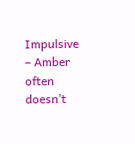Impulsive – Amber often doesn’t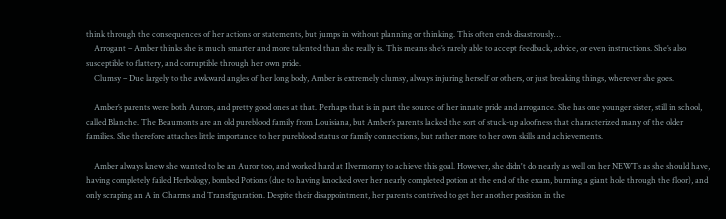think through the consequences of her actions or statements, but jumps in without planning or thinking. This often ends disastrously…
    Arrogant – Amber thinks she is much smarter and more talented than she really is. This means she’s rarely able to accept feedback, advice, or even instructions. She’s also susceptible to flattery, and corruptible through her own pride.
    Clumsy – Due largely to the awkward angles of her long body, Amber is extremely clumsy, always injuring herself or others, or just breaking things, wherever she goes.

    Amber’s parents were both Aurors, and pretty good ones at that. Perhaps that is in part the source of her innate pride and arrogance. She has one younger sister, still in school, called Blanche. The Beaumonts are an old pureblood family from Louisiana, but Amber’s parents lacked the sort of stuck-up aloofness that characterized many of the older families. She therefore attaches little importance to her pureblood status or family connections, but rather more to her own skills and achievements.

    Amber always knew she wanted to be an Auror too, and worked hard at Ilvermorny to achieve this goal. However, she didn't do nearly as well on her NEWTs as she should have, having completely failed Herbology, bombed Potions (due to having knocked over her nearly completed potion at the end of the exam, burning a giant hole through the floor), and only scraping an A in Charms and Transfiguration. Despite their disappointment, her parents contrived to get her another position in the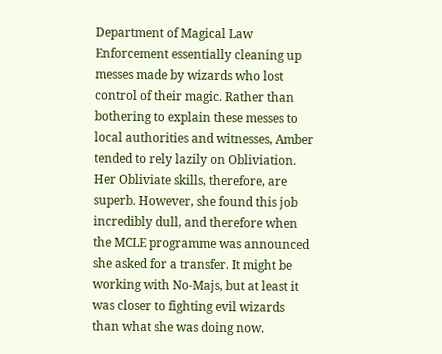Department of Magical Law Enforcement essentially cleaning up messes made by wizards who lost control of their magic. Rather than bothering to explain these messes to local authorities and witnesses, Amber tended to rely lazily on Obliviation. Her Obliviate skills, therefore, are superb. However, she found this job incredibly dull, and therefore when the MCLE programme was announced she asked for a transfer. It might be working with No-Majs, but at least it was closer to fighting evil wizards than what she was doing now.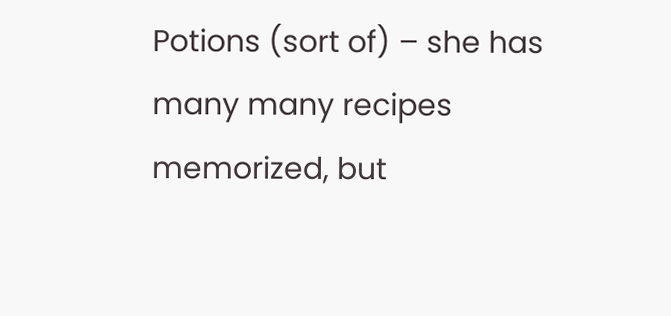Potions (sort of) – she has many many recipes memorized, but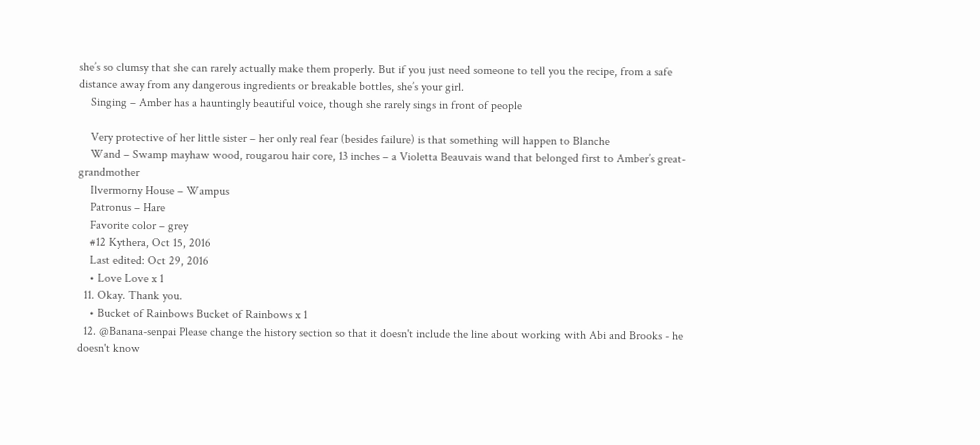she’s so clumsy that she can rarely actually make them properly. But if you just need someone to tell you the recipe, from a safe distance away from any dangerous ingredients or breakable bottles, she’s your girl.
    Singing – Amber has a hauntingly beautiful voice, though she rarely sings in front of people

    Very protective of her little sister – her only real fear (besides failure) is that something will happen to Blanche
    Wand – Swamp mayhaw wood, rougarou hair core, 13 inches – a Violetta Beauvais wand that belonged first to Amber’s great-grandmother
    Ilvermorny House – Wampus
    Patronus – Hare
    Favorite color – grey
    #12 Kythera, Oct 15, 2016
    Last edited: Oct 29, 2016
    • Love Love x 1
  11. Okay. Thank you.
    • Bucket of Rainbows Bucket of Rainbows x 1
  12. @Banana-senpai Please change the history section so that it doesn't include the line about working with Abi and Brooks - he doesn't know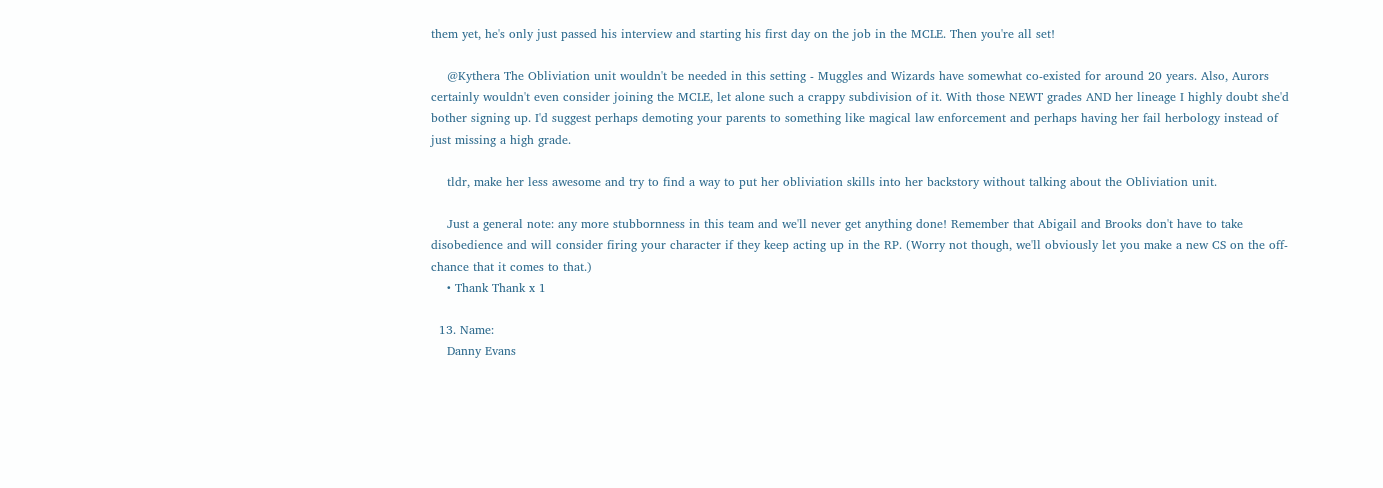them yet, he's only just passed his interview and starting his first day on the job in the MCLE. Then you're all set!

    @Kythera The Obliviation unit wouldn't be needed in this setting - Muggles and Wizards have somewhat co-existed for around 20 years. Also, Aurors certainly wouldn't even consider joining the MCLE, let alone such a crappy subdivision of it. With those NEWT grades AND her lineage I highly doubt she'd bother signing up. I'd suggest perhaps demoting your parents to something like magical law enforcement and perhaps having her fail herbology instead of just missing a high grade.

    tldr, make her less awesome and try to find a way to put her obliviation skills into her backstory without talking about the Obliviation unit.

    Just a general note: any more stubbornness in this team and we'll never get anything done! Remember that Abigail and Brooks don't have to take disobedience and will consider firing your character if they keep acting up in the RP. (Worry not though, we'll obviously let you make a new CS on the off-chance that it comes to that.)
    • Thank Thank x 1

  13. Name:
    Danny Evans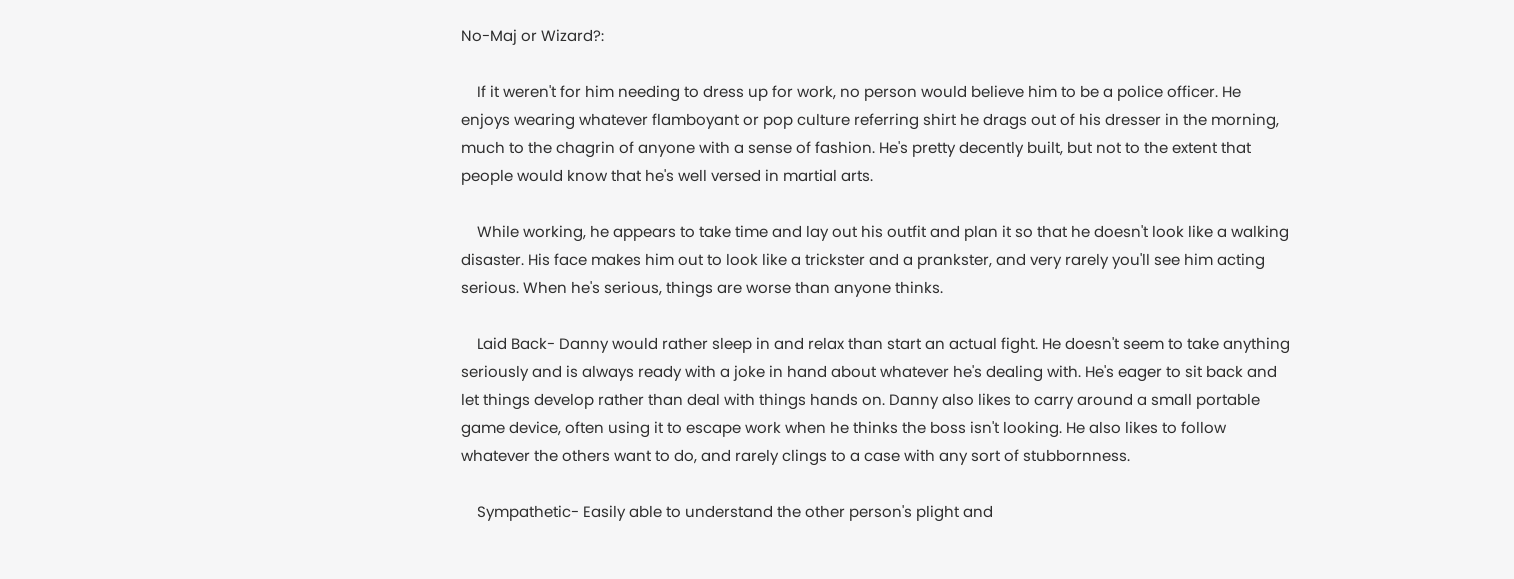No-Maj or Wizard?:

    If it weren't for him needing to dress up for work, no person would believe him to be a police officer. He enjoys wearing whatever flamboyant or pop culture referring shirt he drags out of his dresser in the morning, much to the chagrin of anyone with a sense of fashion. He's pretty decently built, but not to the extent that people would know that he's well versed in martial arts.

    While working, he appears to take time and lay out his outfit and plan it so that he doesn't look like a walking disaster. His face makes him out to look like a trickster and a prankster, and very rarely you'll see him acting serious. When he's serious, things are worse than anyone thinks.

    Laid Back- Danny would rather sleep in and relax than start an actual fight. He doesn't seem to take anything seriously and is always ready with a joke in hand about whatever he's dealing with. He's eager to sit back and let things develop rather than deal with things hands on. Danny also likes to carry around a small portable game device, often using it to escape work when he thinks the boss isn't looking. He also likes to follow whatever the others want to do, and rarely clings to a case with any sort of stubbornness.

    Sympathetic- Easily able to understand the other person's plight and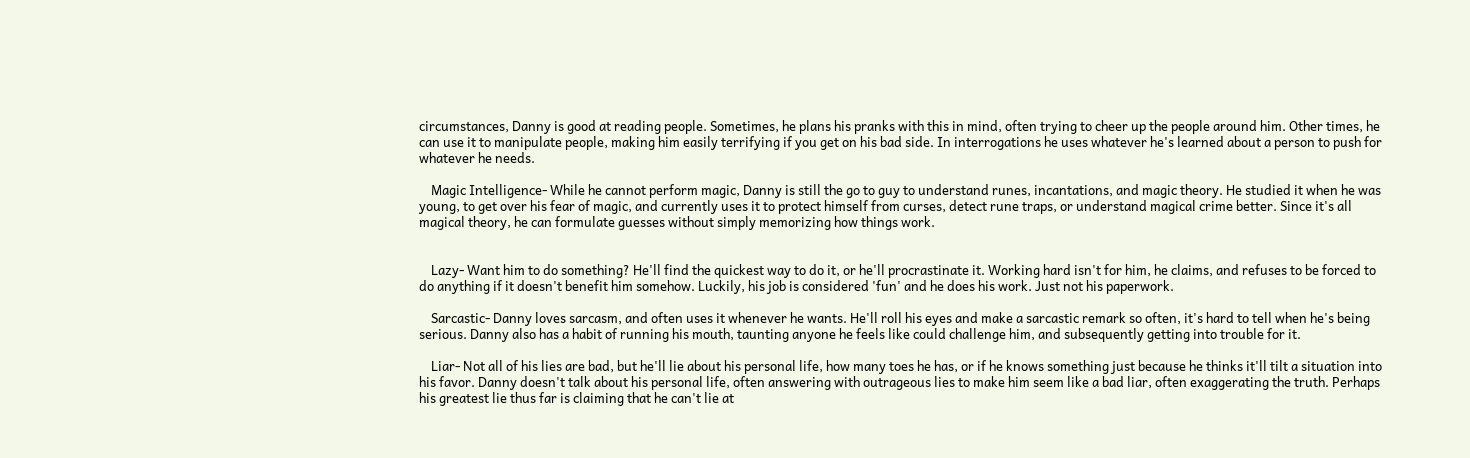circumstances, Danny is good at reading people. Sometimes, he plans his pranks with this in mind, often trying to cheer up the people around him. Other times, he can use it to manipulate people, making him easily terrifying if you get on his bad side. In interrogations he uses whatever he's learned about a person to push for whatever he needs.

    Magic Intelligence- While he cannot perform magic, Danny is still the go to guy to understand runes, incantations, and magic theory. He studied it when he was young, to get over his fear of magic, and currently uses it to protect himself from curses, detect rune traps, or understand magical crime better. Since it's all magical theory, he can formulate guesses without simply memorizing how things work.


    Lazy- Want him to do something? He'll find the quickest way to do it, or he'll procrastinate it. Working hard isn't for him, he claims, and refuses to be forced to do anything if it doesn't benefit him somehow. Luckily, his job is considered 'fun' and he does his work. Just not his paperwork.

    Sarcastic- Danny loves sarcasm, and often uses it whenever he wants. He'll roll his eyes and make a sarcastic remark so often, it's hard to tell when he's being serious. Danny also has a habit of running his mouth, taunting anyone he feels like could challenge him, and subsequently getting into trouble for it.

    Liar- Not all of his lies are bad, but he'll lie about his personal life, how many toes he has, or if he knows something just because he thinks it'll tilt a situation into his favor. Danny doesn't talk about his personal life, often answering with outrageous lies to make him seem like a bad liar, often exaggerating the truth. Perhaps his greatest lie thus far is claiming that he can't lie at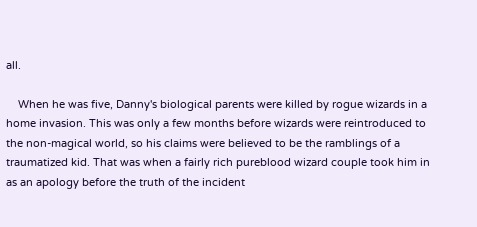all.

    When he was five, Danny's biological parents were killed by rogue wizards in a home invasion. This was only a few months before wizards were reintroduced to the non-magical world, so his claims were believed to be the ramblings of a traumatized kid. That was when a fairly rich pureblood wizard couple took him in as an apology before the truth of the incident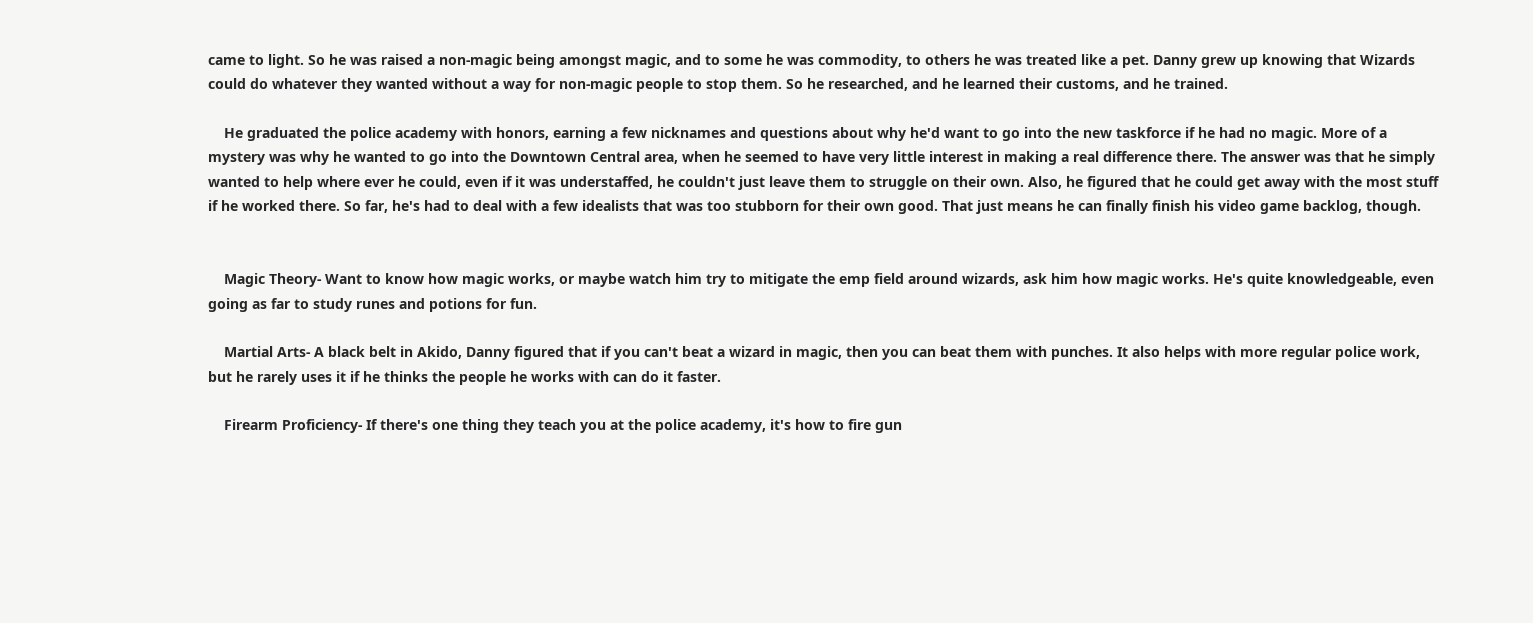came to light. So he was raised a non-magic being amongst magic, and to some he was commodity, to others he was treated like a pet. Danny grew up knowing that Wizards could do whatever they wanted without a way for non-magic people to stop them. So he researched, and he learned their customs, and he trained.

    He graduated the police academy with honors, earning a few nicknames and questions about why he'd want to go into the new taskforce if he had no magic. More of a mystery was why he wanted to go into the Downtown Central area, when he seemed to have very little interest in making a real difference there. The answer was that he simply wanted to help where ever he could, even if it was understaffed, he couldn't just leave them to struggle on their own. Also, he figured that he could get away with the most stuff if he worked there. So far, he's had to deal with a few idealists that was too stubborn for their own good. That just means he can finally finish his video game backlog, though.


    Magic Theory- Want to know how magic works, or maybe watch him try to mitigate the emp field around wizards, ask him how magic works. He's quite knowledgeable, even going as far to study runes and potions for fun.

    Martial Arts- A black belt in Akido, Danny figured that if you can't beat a wizard in magic, then you can beat them with punches. It also helps with more regular police work, but he rarely uses it if he thinks the people he works with can do it faster.

    Firearm Proficiency- If there's one thing they teach you at the police academy, it's how to fire gun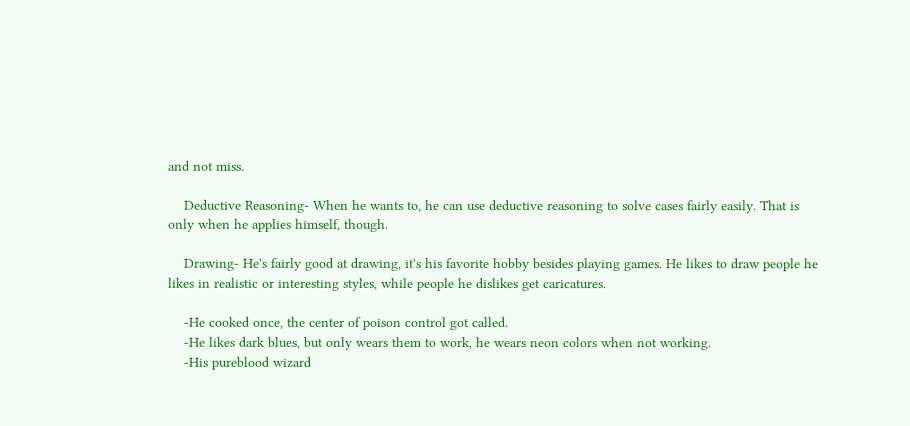and not miss.

    Deductive Reasoning- When he wants to, he can use deductive reasoning to solve cases fairly easily. That is only when he applies himself, though.

    Drawing- He's fairly good at drawing, it's his favorite hobby besides playing games. He likes to draw people he likes in realistic or interesting styles, while people he dislikes get caricatures.

    -He cooked once, the center of poison control got called.
    -He likes dark blues, but only wears them to work, he wears neon colors when not working.
    -His pureblood wizard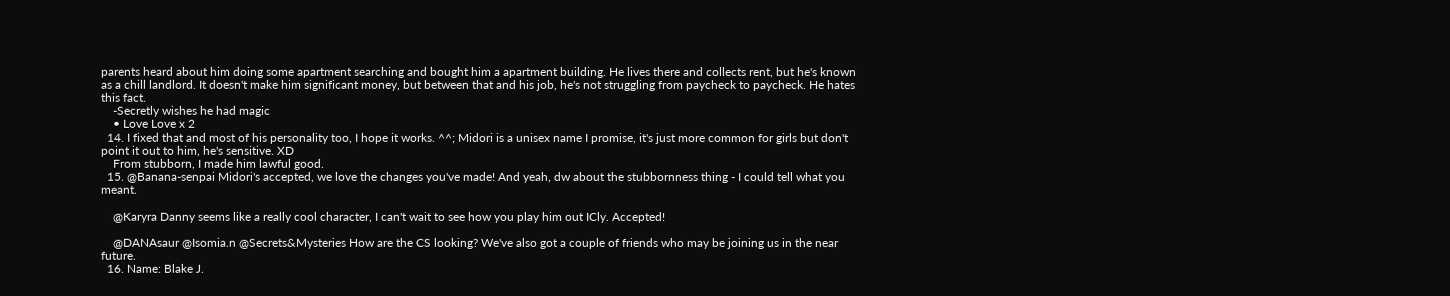parents heard about him doing some apartment searching and bought him a apartment building. He lives there and collects rent, but he's known as a chill landlord. It doesn't make him significant money, but between that and his job, he's not struggling from paycheck to paycheck. He hates this fact.
    -Secretly wishes he had magic
    • Love Love x 2
  14. I fixed that and most of his personality too, I hope it works. ^^; Midori is a unisex name I promise, it's just more common for girls but don't point it out to him, he's sensitive. XD
    From stubborn, I made him lawful good.
  15. @Banana-senpai Midori's accepted, we love the changes you've made! And yeah, dw about the stubbornness thing - I could tell what you meant.

    @Karyra Danny seems like a really cool character, I can't wait to see how you play him out ICly. Accepted!

    @DANAsaur @Isomia.n @Secrets&Mysteries How are the CS looking? We've also got a couple of friends who may be joining us in the near future.
  16. Name: Blake J.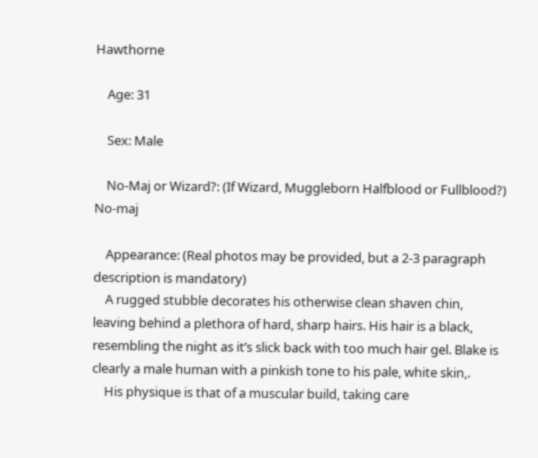Hawthorne

    Age: 31

    Sex: Male

    No-Maj or Wizard?: (If Wizard, Muggleborn Halfblood or Fullblood?) No-maj

    Appearance: (Real photos may be provided, but a 2-3 paragraph description is mandatory)
    A rugged stubble decorates his otherwise clean shaven chin, leaving behind a plethora of hard, sharp hairs. His hair is a black, resembling the night as it’s slick back with too much hair gel. Blake is clearly a male human with a pinkish tone to his pale, white skin,.
    His physique is that of a muscular build, taking care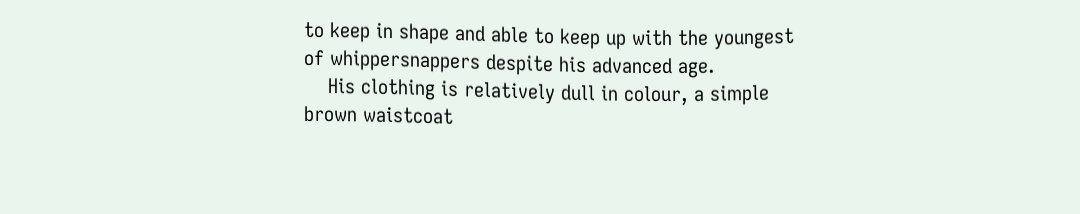to keep in shape and able to keep up with the youngest of whippersnappers despite his advanced age.
    His clothing is relatively dull in colour, a simple brown waistcoat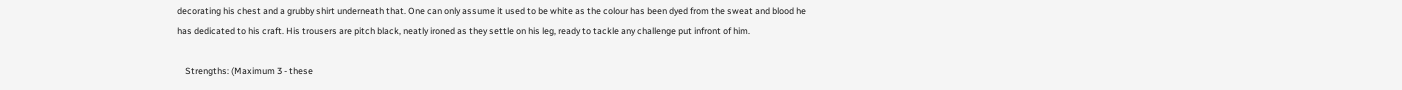decorating his chest and a grubby shirt underneath that. One can only assume it used to be white as the colour has been dyed from the sweat and blood he has dedicated to his craft. His trousers are pitch black, neatly ironed as they settle on his leg, ready to tackle any challenge put infront of him.

    Strengths: (Maximum 3 - these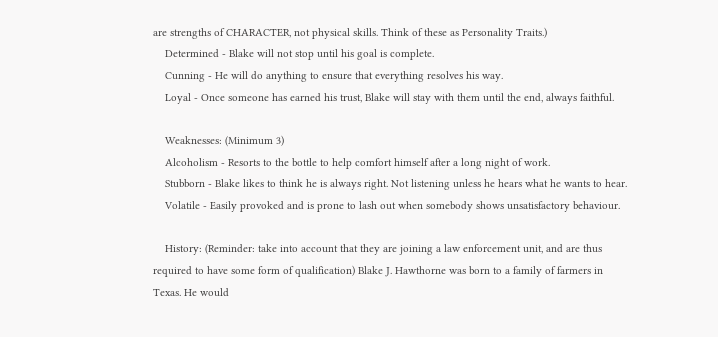are strengths of CHARACTER, not physical skills. Think of these as Personality Traits.)
    Determined - Blake will not stop until his goal is complete.
    Cunning - He will do anything to ensure that everything resolves his way.
    Loyal - Once someone has earned his trust, Blake will stay with them until the end, always faithful.

    Weaknesses: (Minimum 3)
    Alcoholism - Resorts to the bottle to help comfort himself after a long night of work.
    Stubborn - Blake likes to think he is always right. Not listening unless he hears what he wants to hear.
    Volatile - Easily provoked and is prone to lash out when somebody shows unsatisfactory behaviour.

    History: (Reminder: take into account that they are joining a law enforcement unit, and are thus required to have some form of qualification) Blake J. Hawthorne was born to a family of farmers in Texas. He would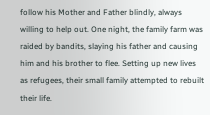follow his Mother and Father blindly, always willing to help out. One night, the family farm was raided by bandits, slaying his father and causing him and his brother to flee. Setting up new lives as refugees, their small family attempted to rebuilt their life.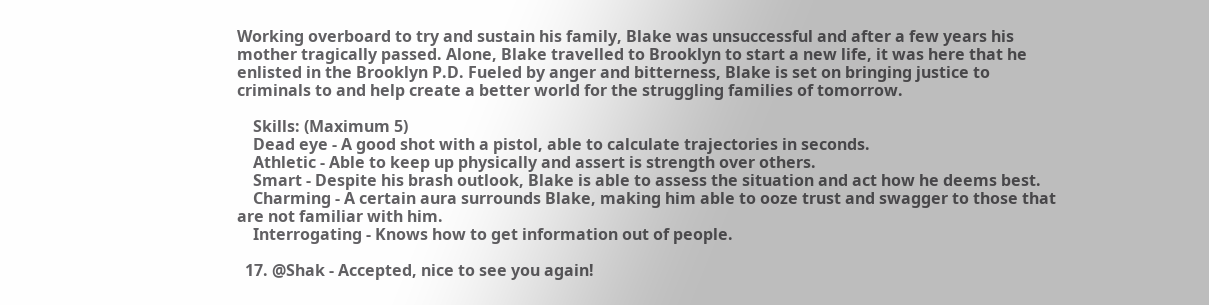Working overboard to try and sustain his family, Blake was unsuccessful and after a few years his mother tragically passed. Alone, Blake travelled to Brooklyn to start a new life, it was here that he enlisted in the Brooklyn P.D. Fueled by anger and bitterness, Blake is set on bringing justice to criminals to and help create a better world for the struggling families of tomorrow.

    Skills: (Maximum 5)
    Dead eye - A good shot with a pistol, able to calculate trajectories in seconds.
    Athletic - Able to keep up physically and assert is strength over others.
    Smart - Despite his brash outlook, Blake is able to assess the situation and act how he deems best.
    Charming - A certain aura surrounds Blake, making him able to ooze trust and swagger to those that are not familiar with him.
    Interrogating - Knows how to get information out of people.

  17. @Shak - Accepted, nice to see you again!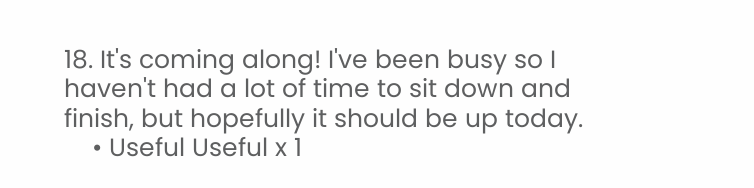18. It's coming along! I've been busy so I haven't had a lot of time to sit down and finish, but hopefully it should be up today.
    • Useful Useful x 1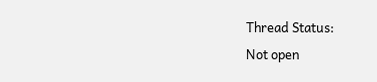Thread Status:
Not open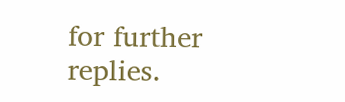for further replies.